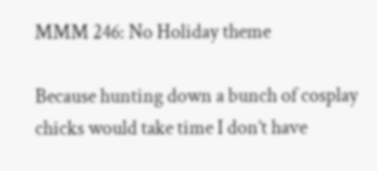MMM 246: No Holiday theme

Because hunting down a bunch of cosplay chicks would take time I don’t have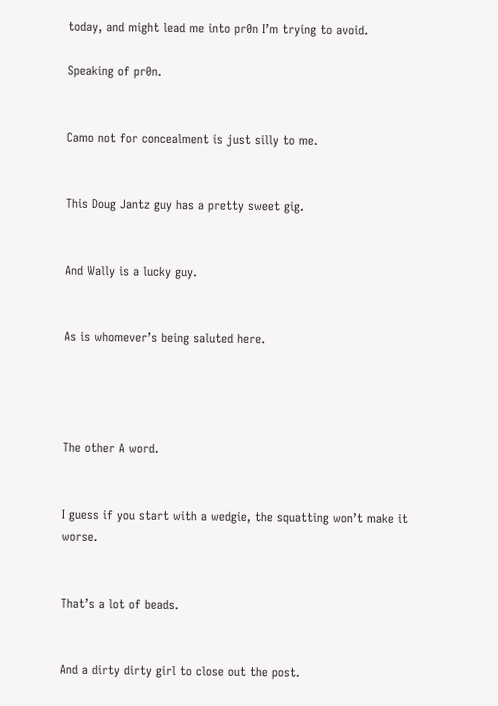today, and might lead me into pr0n I’m trying to avoid.

Speaking of pr0n.


Camo not for concealment is just silly to me.


This Doug Jantz guy has a pretty sweet gig.


And Wally is a lucky guy.


As is whomever’s being saluted here.




The other A word.


I guess if you start with a wedgie, the squatting won’t make it worse.


That’s a lot of beads.


And a dirty dirty girl to close out the post.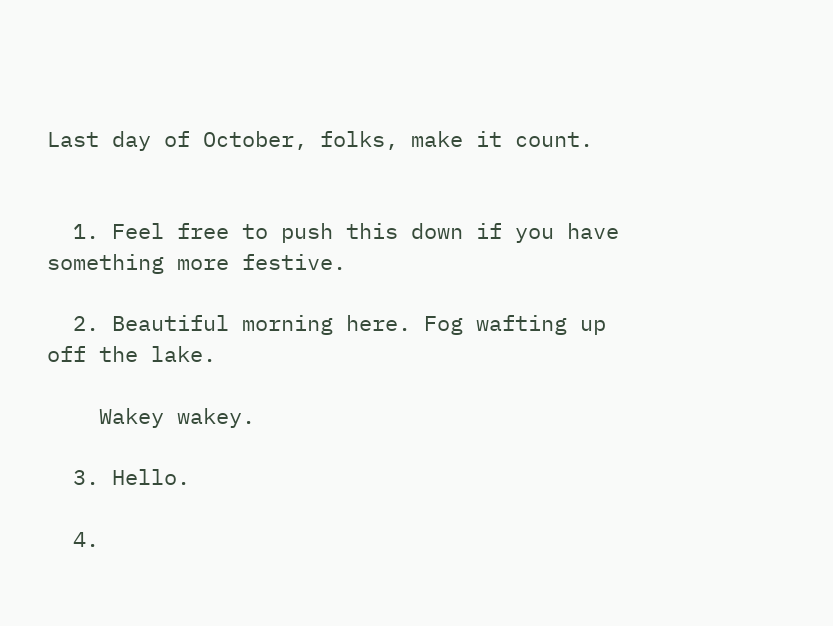Last day of October, folks, make it count.


  1. Feel free to push this down if you have something more festive.

  2. Beautiful morning here. Fog wafting up off the lake.

    Wakey wakey.

  3. Hello.

  4.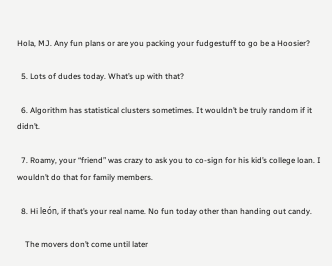Hola, MJ. Any fun plans or are you packing your fudgestuff to go be a Hoosier?

  5. Lots of dudes today. What’s up with that?

  6. Algorithm has statistical clusters sometimes. It wouldn’t be truly random if it didn’t.

  7. Roamy, your “friend” was crazy to ask you to co-sign for his kid’s college loan. I wouldn’t do that for family members.

  8. Hi león, if that’s your real name. No fun today other than handing out candy.

    The movers don’t come until later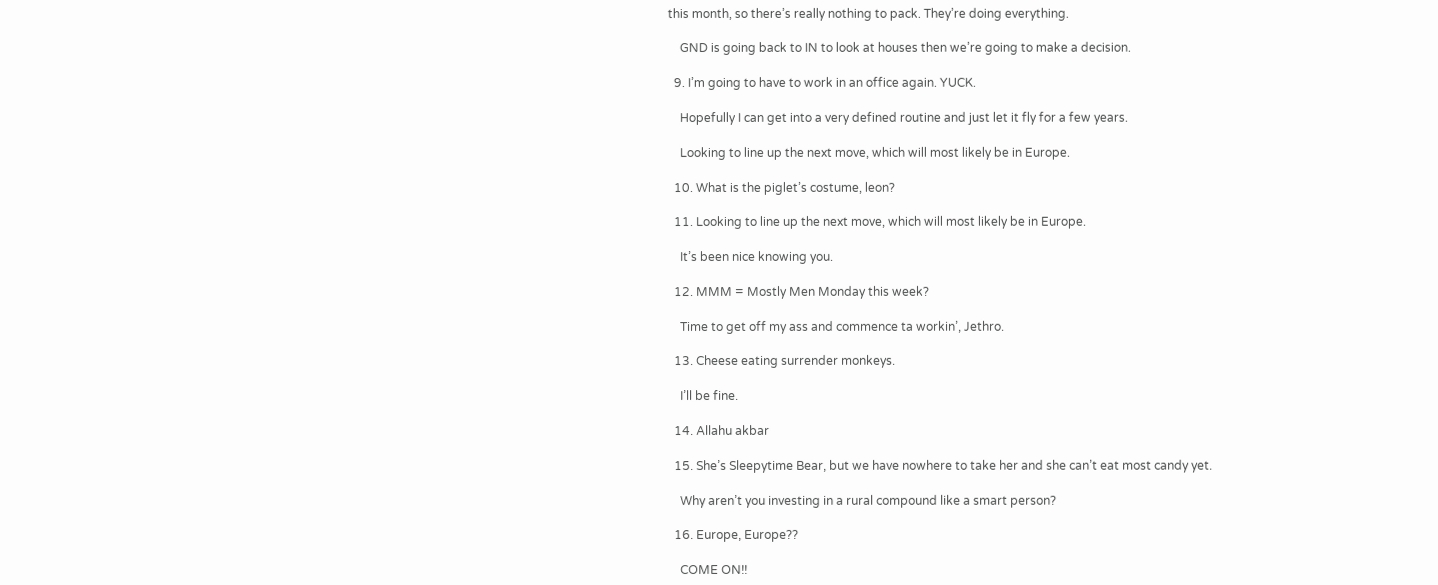this month, so there’s really nothing to pack. They’re doing everything.

    GND is going back to IN to look at houses then we’re going to make a decision.

  9. I’m going to have to work in an office again. YUCK.

    Hopefully I can get into a very defined routine and just let it fly for a few years.

    Looking to line up the next move, which will most likely be in Europe.

  10. What is the piglet’s costume, leon?

  11. Looking to line up the next move, which will most likely be in Europe.

    It’s been nice knowing you.

  12. MMM = Mostly Men Monday this week?

    Time to get off my ass and commence ta workin’, Jethro.

  13. Cheese eating surrender monkeys.

    I’ll be fine.

  14. Allahu akbar

  15. She’s Sleepytime Bear, but we have nowhere to take her and she can’t eat most candy yet.

    Why aren’t you investing in a rural compound like a smart person?

  16. Europe, Europe??

    COME ON!!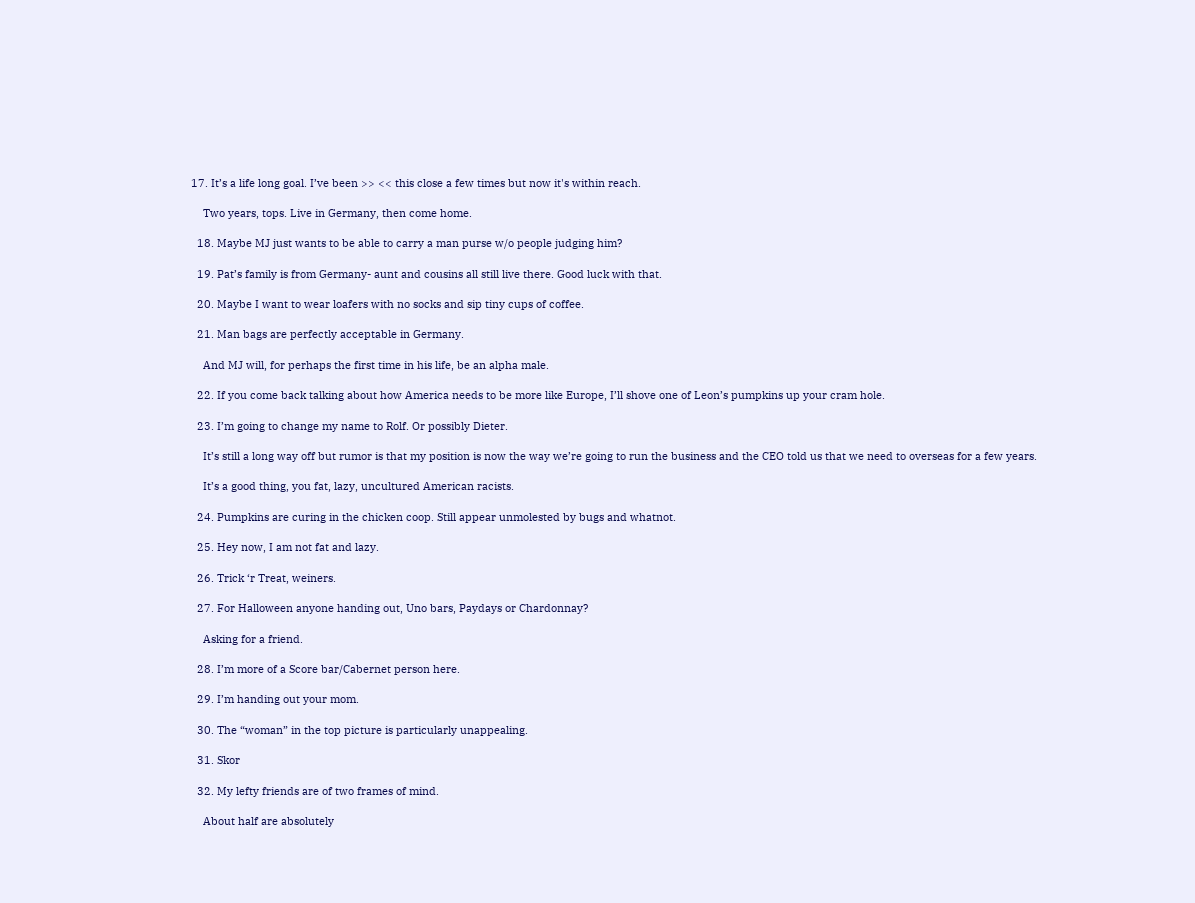17. It’s a life long goal. I’ve been >> << this close a few times but now it's within reach.

    Two years, tops. Live in Germany, then come home.

  18. Maybe MJ just wants to be able to carry a man purse w/o people judging him?

  19. Pat’s family is from Germany- aunt and cousins all still live there. Good luck with that.

  20. Maybe I want to wear loafers with no socks and sip tiny cups of coffee.

  21. Man bags are perfectly acceptable in Germany.

    And MJ will, for perhaps the first time in his life, be an alpha male.

  22. If you come back talking about how America needs to be more like Europe, I’ll shove one of Leon’s pumpkins up your cram hole.

  23. I’m going to change my name to Rolf. Or possibly Dieter.

    It’s still a long way off but rumor is that my position is now the way we’re going to run the business and the CEO told us that we need to overseas for a few years.

    It’s a good thing, you fat, lazy, uncultured American racists.

  24. Pumpkins are curing in the chicken coop. Still appear unmolested by bugs and whatnot.

  25. Hey now, I am not fat and lazy.

  26. Trick ‘r Treat, weiners.

  27. For Halloween anyone handing out, Uno bars, Paydays or Chardonnay?

    Asking for a friend.

  28. I’m more of a Score bar/Cabernet person here.

  29. I’m handing out your mom.

  30. The “woman” in the top picture is particularly unappealing.

  31. Skor

  32. My lefty friends are of two frames of mind.

    About half are absolutely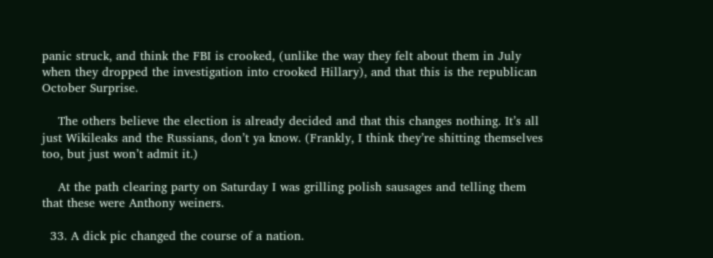panic struck, and think the FBI is crooked, (unlike the way they felt about them in July when they dropped the investigation into crooked Hillary), and that this is the republican October Surprise.

    The others believe the election is already decided and that this changes nothing. It’s all just Wikileaks and the Russians, don’t ya know. (Frankly, I think they’re shitting themselves too, but just won’t admit it.)

    At the path clearing party on Saturday I was grilling polish sausages and telling them that these were Anthony weiners.

  33. A dick pic changed the course of a nation.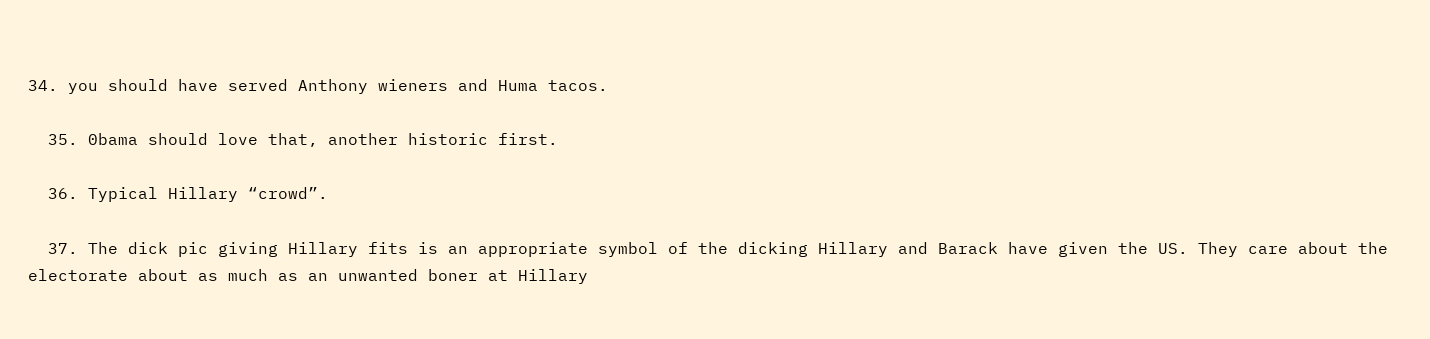34. you should have served Anthony wieners and Huma tacos.

  35. 0bama should love that, another historic first.

  36. Typical Hillary “crowd”.

  37. The dick pic giving Hillary fits is an appropriate symbol of the dicking Hillary and Barack have given the US. They care about the electorate about as much as an unwanted boner at Hillary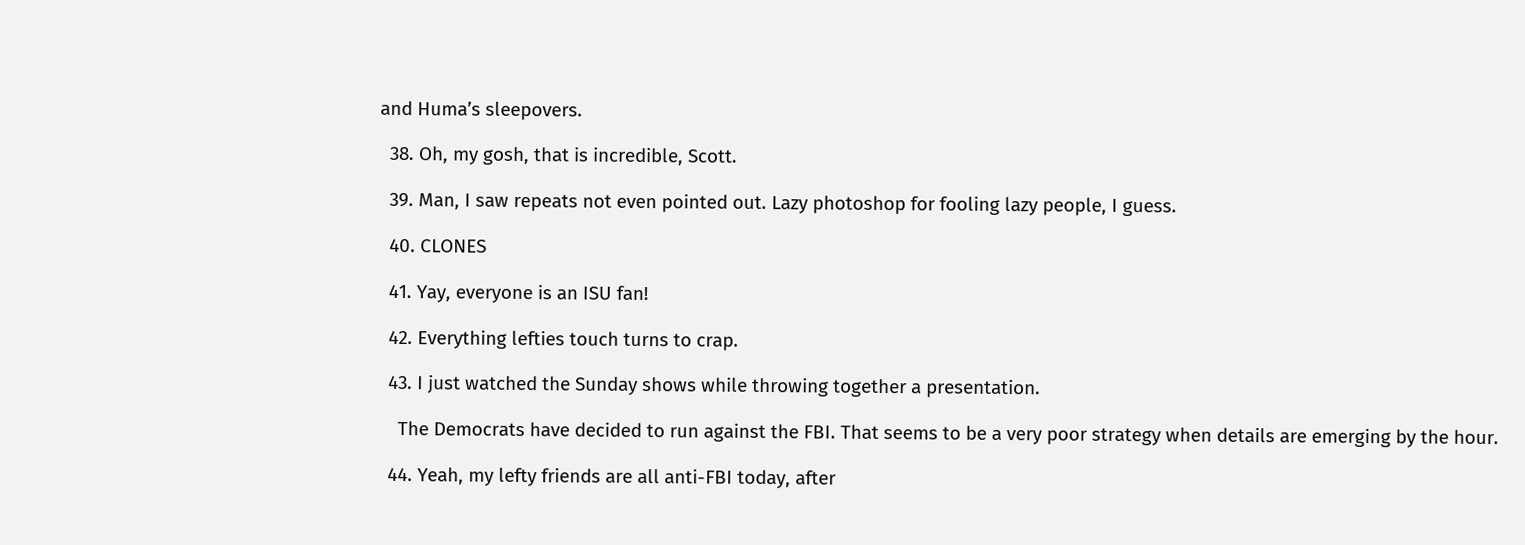and Huma’s sleepovers.

  38. Oh, my gosh, that is incredible, Scott.

  39. Man, I saw repeats not even pointed out. Lazy photoshop for fooling lazy people, I guess.

  40. CLONES

  41. Yay, everyone is an ISU fan!

  42. Everything lefties touch turns to crap.

  43. I just watched the Sunday shows while throwing together a presentation.

    The Democrats have decided to run against the FBI. That seems to be a very poor strategy when details are emerging by the hour.

  44. Yeah, my lefty friends are all anti-FBI today, after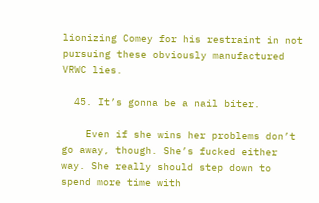lionizing Comey for his restraint in not pursuing these obviously manufactured VRWC lies.

  45. It’s gonna be a nail biter.

    Even if she wins her problems don’t go away, though. She’s fucked either way. She really should step down to spend more time with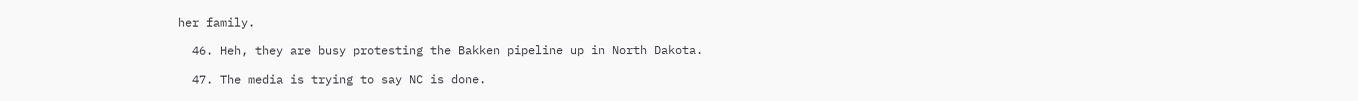her family.

  46. Heh, they are busy protesting the Bakken pipeline up in North Dakota.

  47. The media is trying to say NC is done.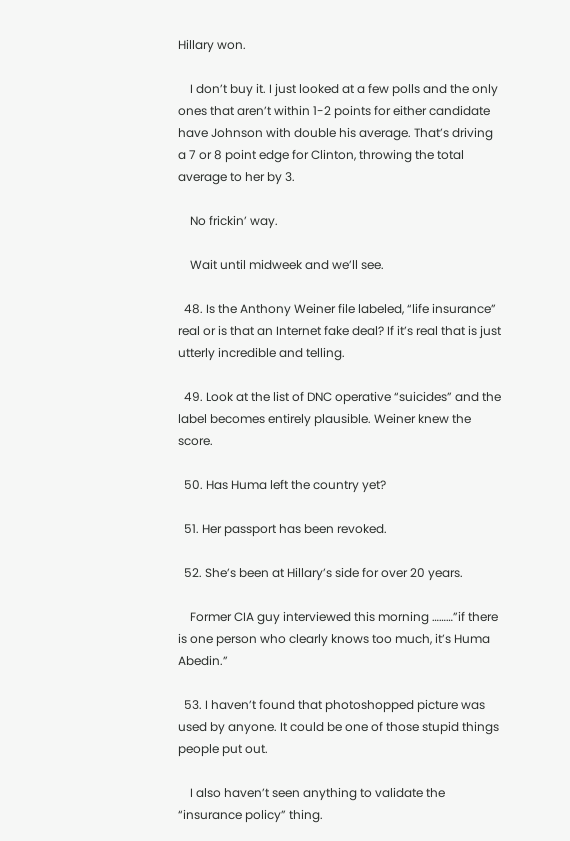Hillary won.

    I don’t buy it. I just looked at a few polls and the only ones that aren’t within 1-2 points for either candidate have Johnson with double his average. That’s driving a 7 or 8 point edge for Clinton, throwing the total average to her by 3.

    No frickin’ way.

    Wait until midweek and we’ll see.

  48. Is the Anthony Weiner file labeled, “life insurance” real or is that an Internet fake deal? If it’s real that is just utterly incredible and telling.

  49. Look at the list of DNC operative “suicides” and the label becomes entirely plausible. Weiner knew the score.

  50. Has Huma left the country yet?

  51. Her passport has been revoked.

  52. She’s been at Hillary’s side for over 20 years.

    Former CIA guy interviewed this morning ………”if there is one person who clearly knows too much, it’s Huma Abedin.”

  53. I haven’t found that photoshopped picture was used by anyone. It could be one of those stupid things people put out.

    I also haven’t seen anything to validate the “insurance policy” thing.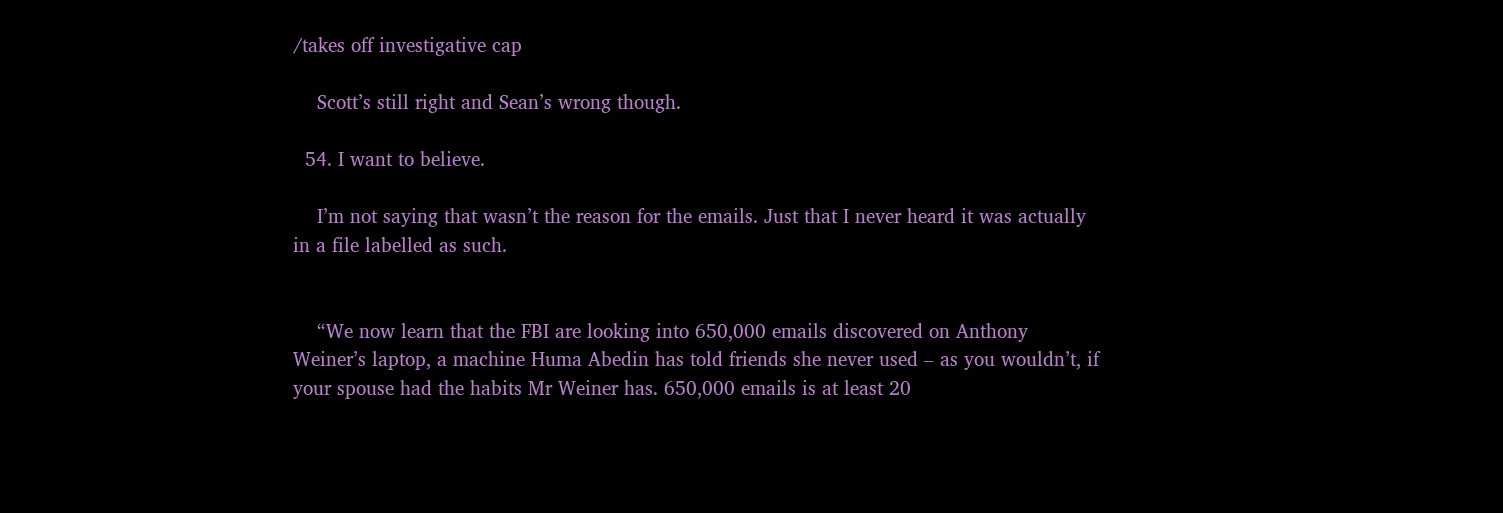/takes off investigative cap

    Scott’s still right and Sean’s wrong though.

  54. I want to believe.

    I’m not saying that wasn’t the reason for the emails. Just that I never heard it was actually in a file labelled as such.


    “We now learn that the FBI are looking into 650,000 emails discovered on Anthony Weiner’s laptop, a machine Huma Abedin has told friends she never used – as you wouldn’t, if your spouse had the habits Mr Weiner has. 650,000 emails is at least 20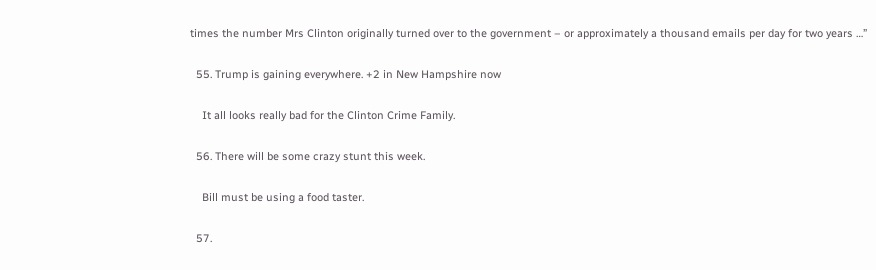times the number Mrs Clinton originally turned over to the government – or approximately a thousand emails per day for two years …”

  55. Trump is gaining everywhere. +2 in New Hampshire now

    It all looks really bad for the Clinton Crime Family.

  56. There will be some crazy stunt this week.

    Bill must be using a food taster.

  57.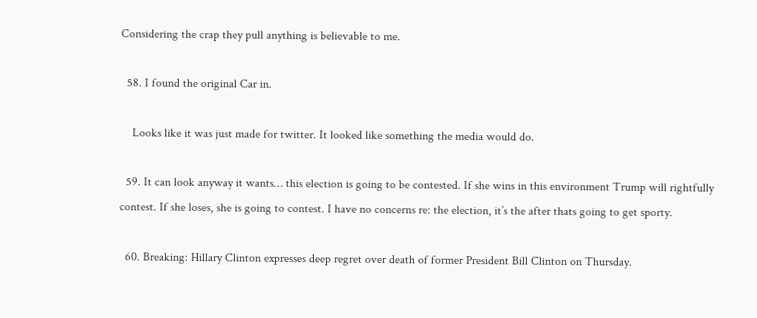Considering the crap they pull anything is believable to me.

  58. I found the original Car in.

    Looks like it was just made for twitter. It looked like something the media would do.

  59. It can look anyway it wants… this election is going to be contested. If she wins in this environment Trump will rightfully contest. If she loses, she is going to contest. I have no concerns re: the election, it’s the after thats going to get sporty.

  60. Breaking: Hillary Clinton expresses deep regret over death of former President Bill Clinton on Thursday.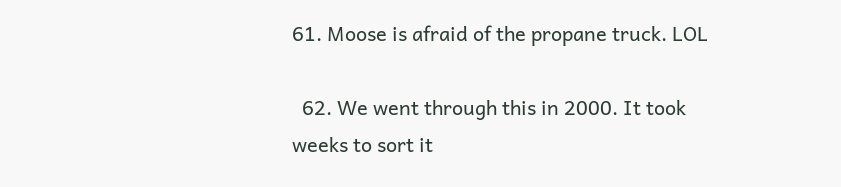61. Moose is afraid of the propane truck. LOL

  62. We went through this in 2000. It took weeks to sort it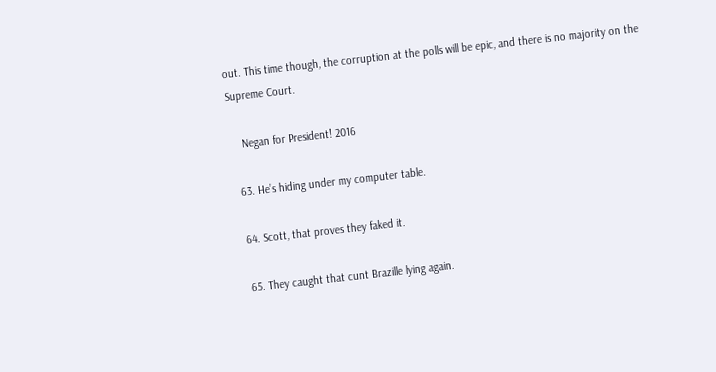out. This time though, the corruption at the polls will be epic, and there is no majority on the Supreme Court.

    Negan for President! 2016

  63. He’s hiding under my computer table.

  64. Scott, that proves they faked it.

  65. They caught that cunt Brazille lying again.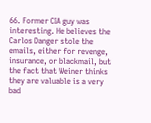66. Former CIA guy was interesting. He believes the Carlos Danger stole the emails, either for revenge, insurance, or blackmail, but the fact that Weiner thinks they are valuable is a very bad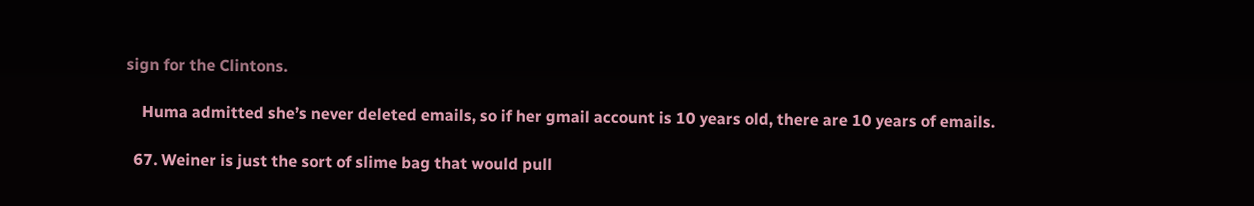sign for the Clintons.

    Huma admitted she’s never deleted emails, so if her gmail account is 10 years old, there are 10 years of emails.

  67. Weiner is just the sort of slime bag that would pull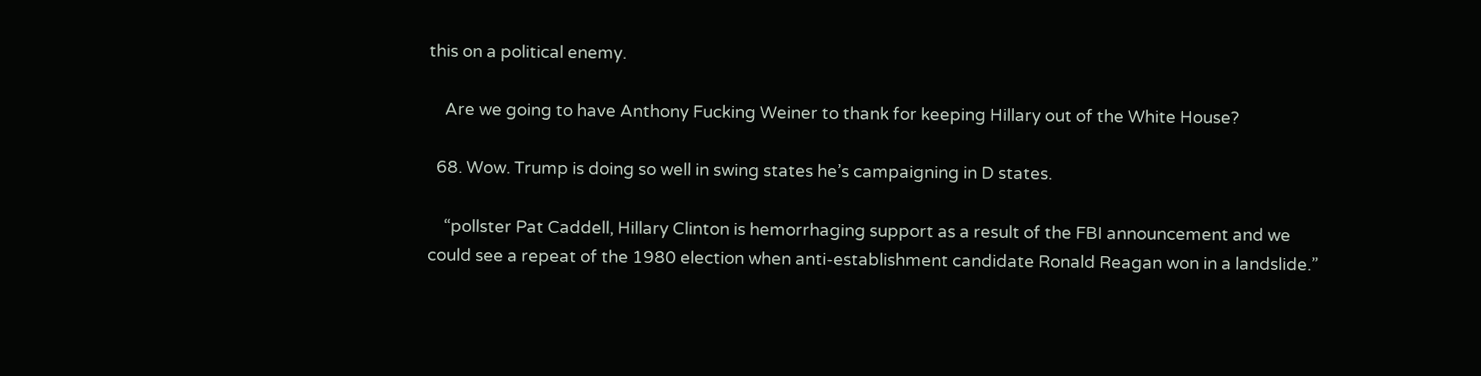this on a political enemy.

    Are we going to have Anthony Fucking Weiner to thank for keeping Hillary out of the White House?

  68. Wow. Trump is doing so well in swing states he’s campaigning in D states.

    “pollster Pat Caddell, Hillary Clinton is hemorrhaging support as a result of the FBI announcement and we could see a repeat of the 1980 election when anti-establishment candidate Ronald Reagan won in a landslide.”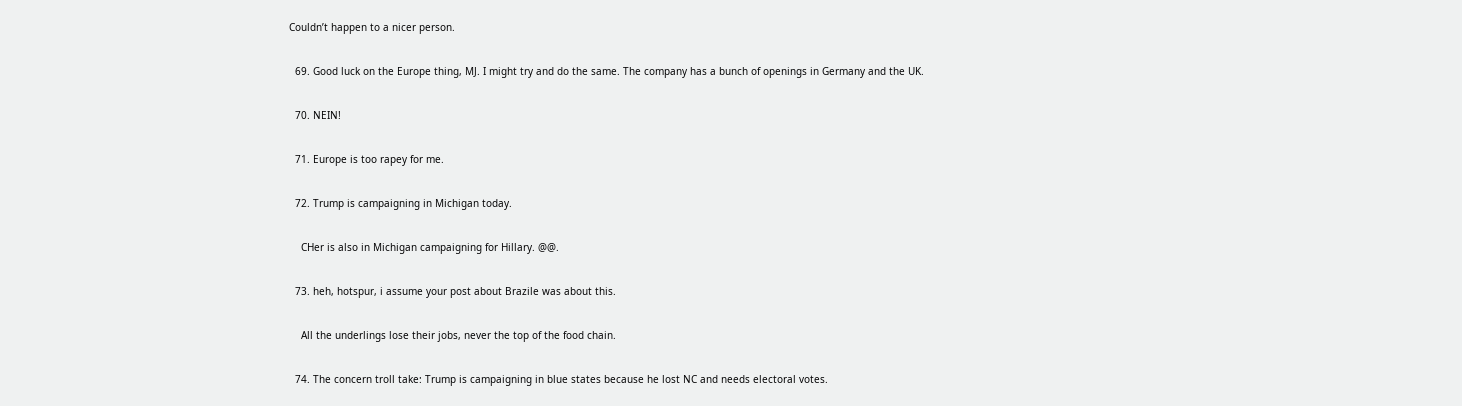Couldn’t happen to a nicer person.

  69. Good luck on the Europe thing, MJ. I might try and do the same. The company has a bunch of openings in Germany and the UK.

  70. NEIN!

  71. Europe is too rapey for me.

  72. Trump is campaigning in Michigan today.

    CHer is also in Michigan campaigning for Hillary. @@.

  73. heh, hotspur, i assume your post about Brazile was about this.

    All the underlings lose their jobs, never the top of the food chain.

  74. The concern troll take: Trump is campaigning in blue states because he lost NC and needs electoral votes.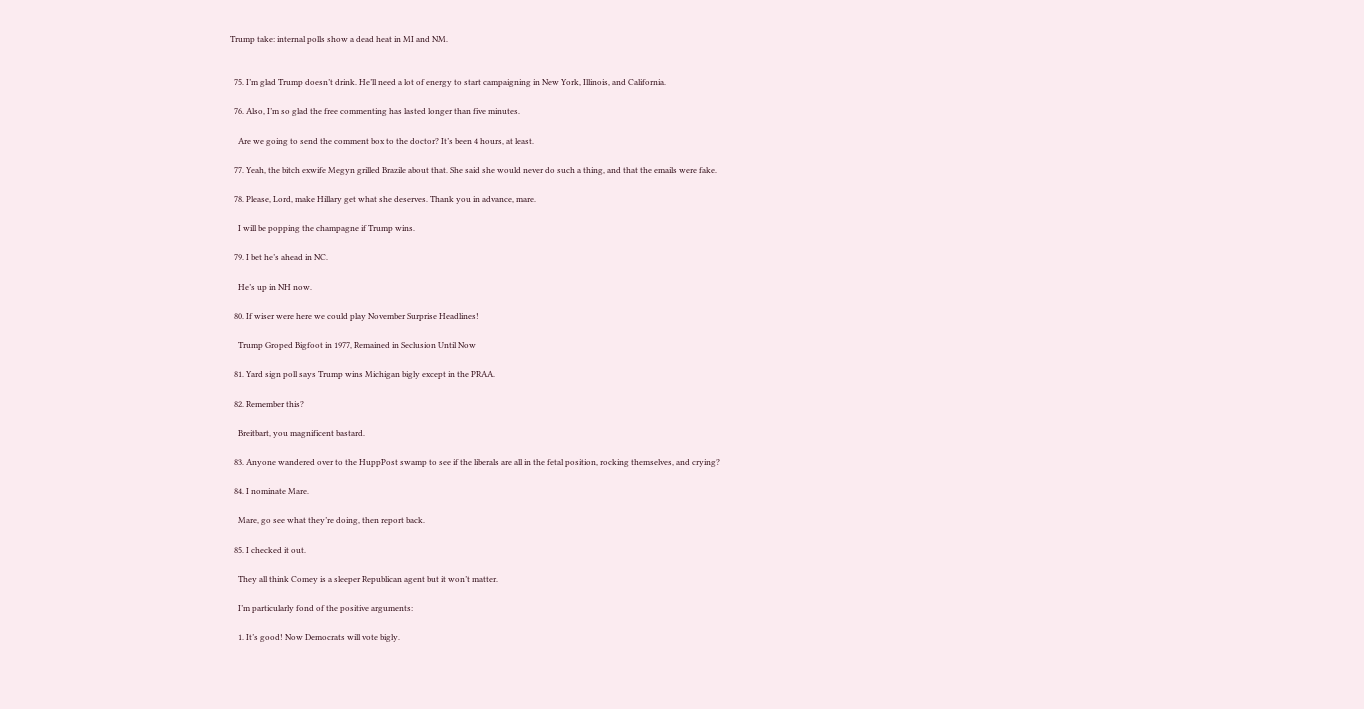Trump take: internal polls show a dead heat in MI and NM.


  75. I’m glad Trump doesn’t drink. He’ll need a lot of energy to start campaigning in New York, Illinois, and California.

  76. Also, I’m so glad the free commenting has lasted longer than five minutes.

    Are we going to send the comment box to the doctor? It’s been 4 hours, at least.

  77. Yeah, the bitch exwife Megyn grilled Brazile about that. She said she would never do such a thing, and that the emails were fake.

  78. Please, Lord, make Hillary get what she deserves. Thank you in advance, mare.

    I will be popping the champagne if Trump wins.

  79. I bet he’s ahead in NC.

    He’s up in NH now.

  80. If wiser were here we could play November Surprise Headlines!

    Trump Groped Bigfoot in 1977, Remained in Seclusion Until Now

  81. Yard sign poll says Trump wins Michigan bigly except in the PRAA.

  82. Remember this?

    Breitbart, you magnificent bastard.

  83. Anyone wandered over to the HuppPost swamp to see if the liberals are all in the fetal position, rocking themselves, and crying?

  84. I nominate Mare.

    Mare, go see what they’re doing, then report back.

  85. I checked it out.

    They all think Comey is a sleeper Republican agent but it won’t matter.

    I’m particularly fond of the positive arguments:

    1. It’s good! Now Democrats will vote bigly.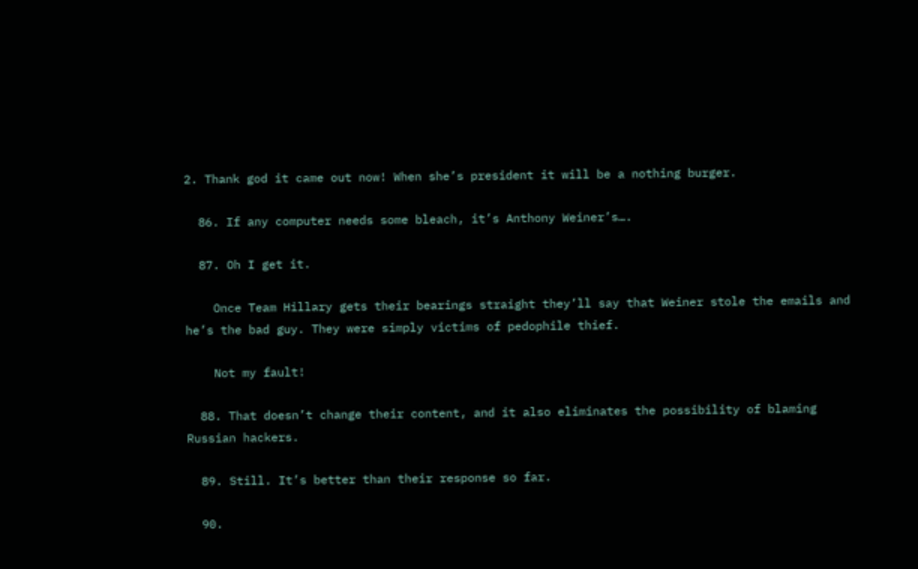2. Thank god it came out now! When she’s president it will be a nothing burger.

  86. If any computer needs some bleach, it’s Anthony Weiner’s….

  87. Oh I get it.

    Once Team Hillary gets their bearings straight they’ll say that Weiner stole the emails and he’s the bad guy. They were simply victims of pedophile thief.

    Not my fault!

  88. That doesn’t change their content, and it also eliminates the possibility of blaming Russian hackers.

  89. Still. It’s better than their response so far.

  90.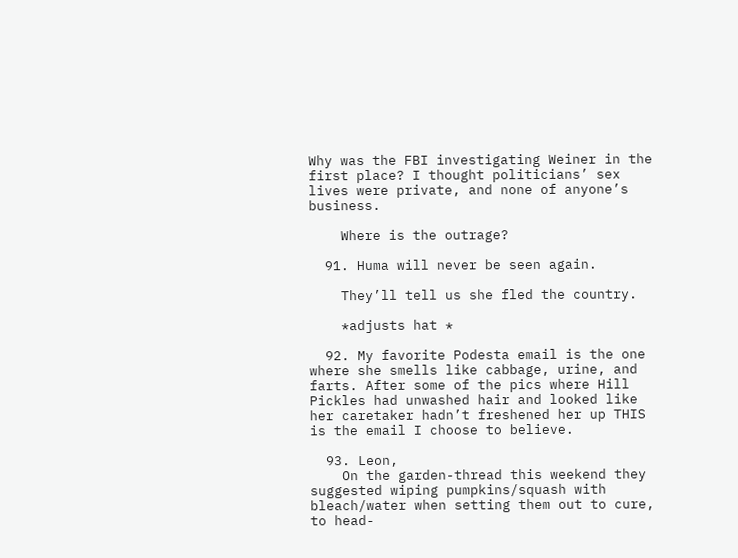Why was the FBI investigating Weiner in the first place? I thought politicians’ sex lives were private, and none of anyone’s business.

    Where is the outrage?

  91. Huma will never be seen again.

    They’ll tell us she fled the country.

    *adjusts hat *

  92. My favorite Podesta email is the one where she smells like cabbage, urine, and farts. After some of the pics where Hill Pickles had unwashed hair and looked like her caretaker hadn’t freshened her up THIS is the email I choose to believe.

  93. Leon,
    On the garden-thread this weekend they suggested wiping pumpkins/squash with bleach/water when setting them out to cure, to head-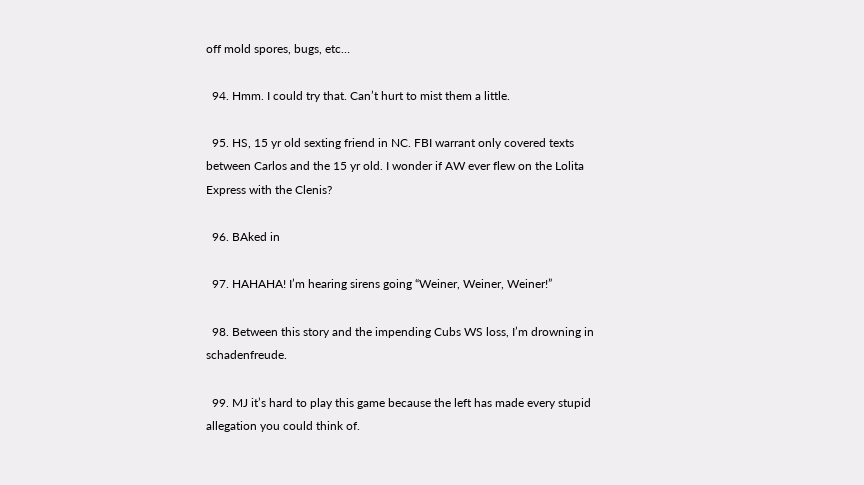off mold spores, bugs, etc…

  94. Hmm. I could try that. Can’t hurt to mist them a little.

  95. HS, 15 yr old sexting friend in NC. FBI warrant only covered texts between Carlos and the 15 yr old. I wonder if AW ever flew on the Lolita Express with the Clenis?

  96. BAked in

  97. HAHAHA! I’m hearing sirens going “Weiner, Weiner, Weiner!”

  98. Between this story and the impending Cubs WS loss, I’m drowning in schadenfreude.

  99. MJ it’s hard to play this game because the left has made every stupid allegation you could think of.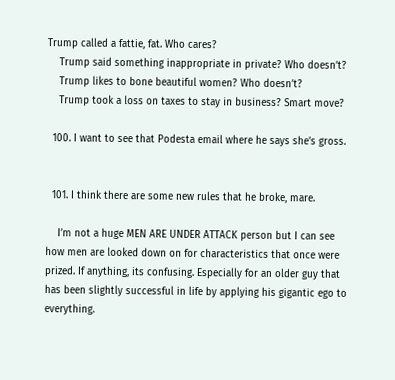Trump called a fattie, fat. Who cares?
    Trump said something inappropriate in private? Who doesn’t?
    Trump likes to bone beautiful women? Who doesn’t?
    Trump took a loss on taxes to stay in business? Smart move?

  100. I want to see that Podesta email where he says she’s gross.


  101. I think there are some new rules that he broke, mare.

    I’m not a huge MEN ARE UNDER ATTACK person but I can see how men are looked down on for characteristics that once were prized. If anything, its confusing. Especially for an older guy that has been slightly successful in life by applying his gigantic ego to everything.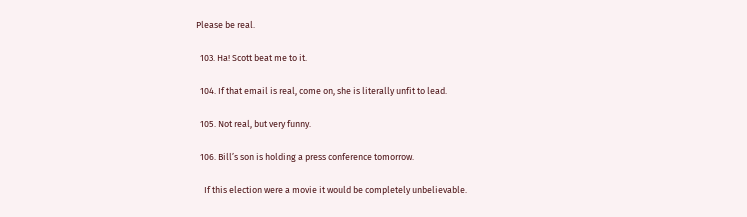Please be real.

  103. Ha! Scott beat me to it.

  104. If that email is real, come on, she is literally unfit to lead.

  105. Not real, but very funny.

  106. Bill’s son is holding a press conference tomorrow.

    If this election were a movie it would be completely unbelievable.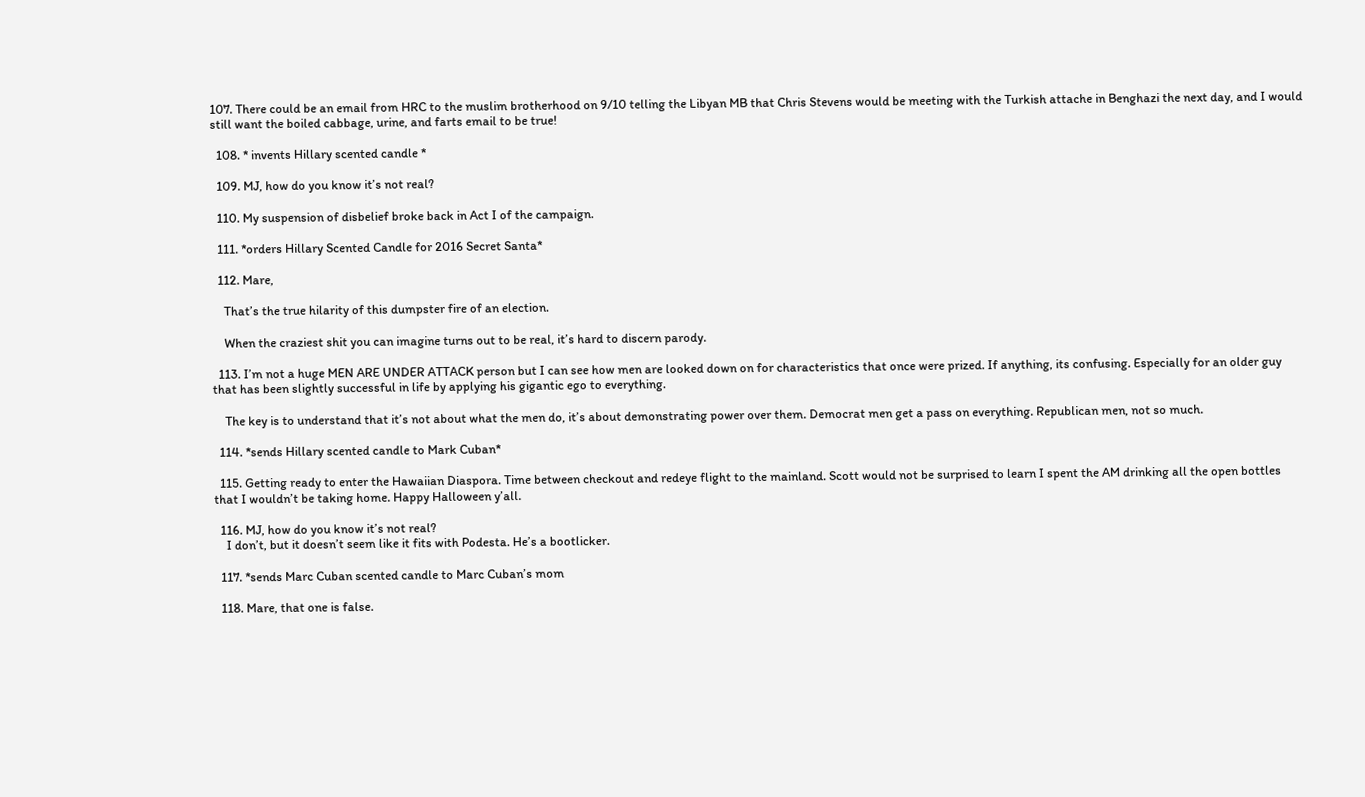107. There could be an email from HRC to the muslim brotherhood on 9/10 telling the Libyan MB that Chris Stevens would be meeting with the Turkish attache in Benghazi the next day, and I would still want the boiled cabbage, urine, and farts email to be true!

  108. * invents Hillary scented candle *

  109. MJ, how do you know it’s not real?

  110. My suspension of disbelief broke back in Act I of the campaign.

  111. *orders Hillary Scented Candle for 2016 Secret Santa*

  112. Mare,

    That’s the true hilarity of this dumpster fire of an election.

    When the craziest shit you can imagine turns out to be real, it’s hard to discern parody.

  113. I’m not a huge MEN ARE UNDER ATTACK person but I can see how men are looked down on for characteristics that once were prized. If anything, its confusing. Especially for an older guy that has been slightly successful in life by applying his gigantic ego to everything.

    The key is to understand that it’s not about what the men do, it’s about demonstrating power over them. Democrat men get a pass on everything. Republican men, not so much.

  114. *sends Hillary scented candle to Mark Cuban*

  115. Getting ready to enter the Hawaiian Diaspora. Time between checkout and redeye flight to the mainland. Scott would not be surprised to learn I spent the AM drinking all the open bottles that I wouldn’t be taking home. Happy Halloween y’all.

  116. MJ, how do you know it’s not real?
    I don’t, but it doesn’t seem like it fits with Podesta. He’s a bootlicker.

  117. *sends Marc Cuban scented candle to Marc Cuban’s mom

  118. Mare, that one is false.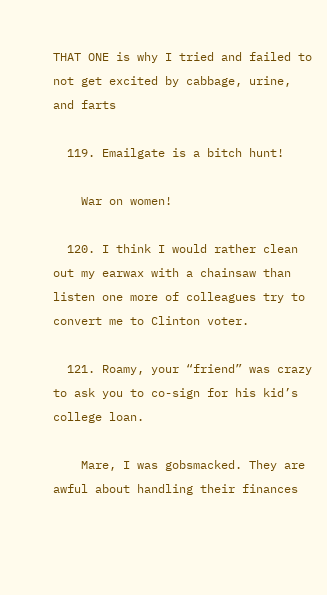THAT ONE is why I tried and failed to not get excited by cabbage, urine, and farts

  119. Emailgate is a bitch hunt!

    War on women!

  120. I think I would rather clean out my earwax with a chainsaw than listen one more of colleagues try to convert me to Clinton voter.

  121. Roamy, your “friend” was crazy to ask you to co-sign for his kid’s college loan.

    Mare, I was gobsmacked. They are awful about handling their finances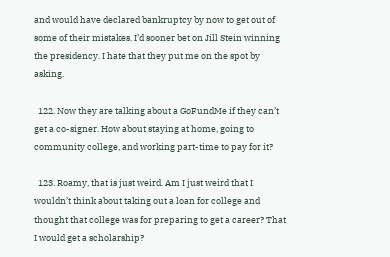and would have declared bankruptcy by now to get out of some of their mistakes. I’d sooner bet on Jill Stein winning the presidency. I hate that they put me on the spot by asking.

  122. Now they are talking about a GoFundMe if they can’t get a co-signer. How about staying at home, going to community college, and working part-time to pay for it?

  123. Roamy, that is just weird. Am I just weird that I wouldn’t think about taking out a loan for college and thought that college was for preparing to get a career? That I would get a scholarship?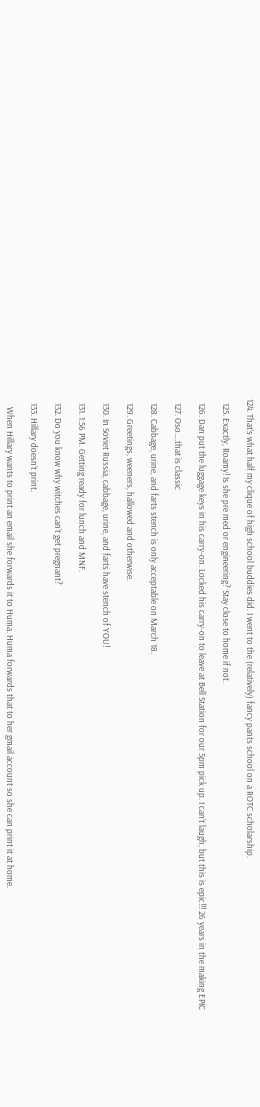124. That’s what half my clique of high school buddies did. I went to the (relatively) fancy pants school on a ROTC scholarship.

  125. Exactly, Roamy! Is she pre med or engineering? Stay close to home if not.

  126. Dan put the luggage keys in his carry-on. Locked his carry-on to leave at Bell Station for our 5pm pick up. I can’t laugh, but this is epic!!! 26 years in the making EPIC

  127. Oso….that is classic

  128. Cabbage, urine, and farts stench is only acceptable on March 18.

  129. Greetings, weeners, hallowed and otherwise.

  130. In Soviet Russia, cabbage, urine, and farts have stench of YOU!

  131. 1:56 PM. Getting ready for lunch and MNF.

  132. Do you know why witches can’t get pregnant?

  133. Hillary doesn’t print.

    When Hillary wants to print an email she forwards it to Huma. Huma forwards that to her gmail account so she can print it at home.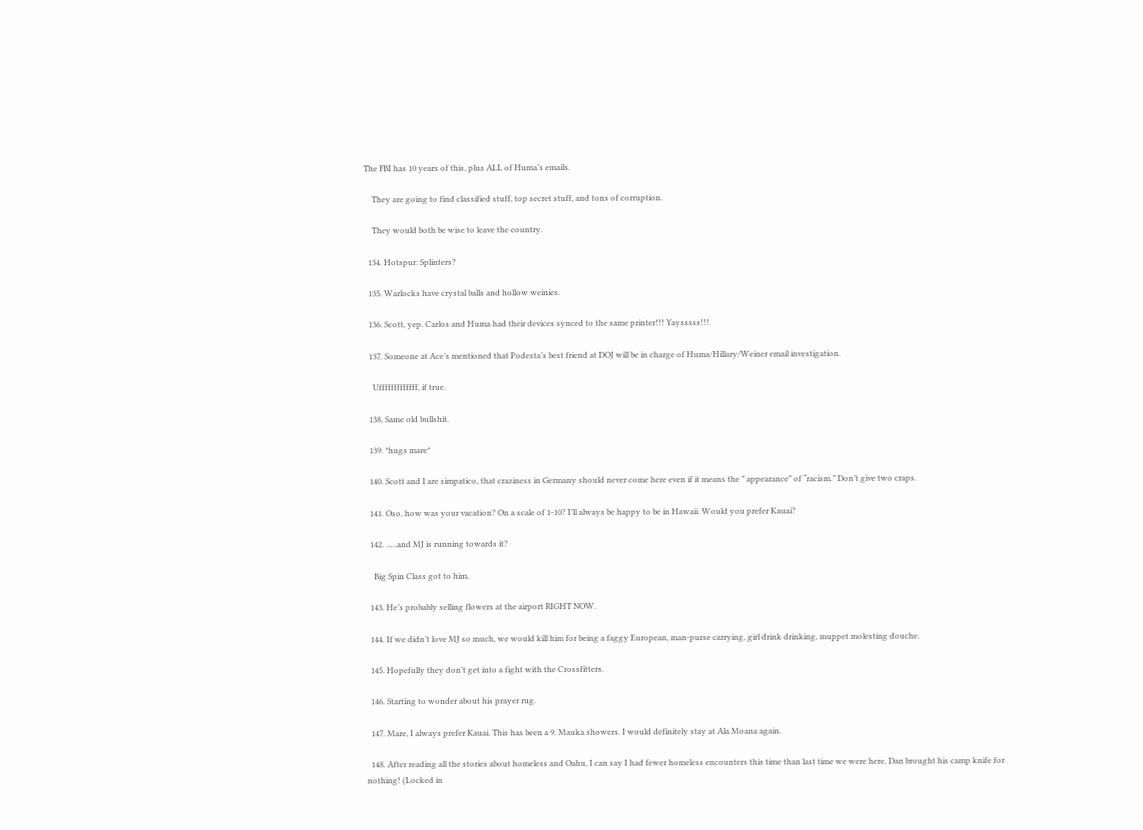The FBI has 10 years of this, plus ALL of Huma’s emails.

    They are going to find classified stuff, top secret stuff, and tons of corruption.

    They would both be wise to leave the country.

  134. Hotspur: Splinters?

  135. Warlocks have crystal balls and hollow weinies.

  136. Scott, yep. Carlos and Huma had their devices synced to the same printer!!! Yaysssss!!!

  137. Someone at Ace’s mentioned that Podesta’s best friend at DOJ will be in charge of Huma/Hillary/Weiner email investigation.

    Ufffffffffffff, if true.

  138. Same old bullshit.

  139. *hugs mare*

  140. Scott and I are simpatico, that craziness in Germany should never come here even if it means the ” appearance” of “racism.” Don’t give two craps.

  141. Oso, how was your vacation? On a scale of 1-10? I’ll always be happy to be in Hawaii. Would you prefer Kauai?

  142. …..and MJ is running towards it?

    Big Spin Class got to him.

  143. He’s probably selling flowers at the airport RIGHT NOW.

  144. If we didn’t love MJ so much, we would kill him for being a faggy European, man-purse carrying, girl drink drinking, muppet molesting douche.

  145. Hopefully they don’t get into a fight with the Crossfitters.

  146. Starting to wonder about his prayer rug.

  147. Mare, I always prefer Kauai. This has been a 9. Mauka showers. I would definitely stay at Ala Moana again.

  148. After reading all the stories about homeless and Oahu, I can say I had fewer homeless encounters this time than last time we were here. Dan brought his camp knife for nothing! (Locked in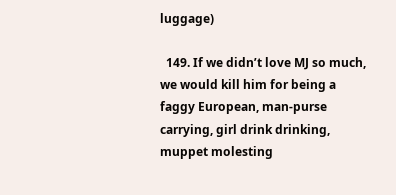luggage)

  149. If we didn’t love MJ so much, we would kill him for being a faggy European, man-purse carrying, girl drink drinking, muppet molesting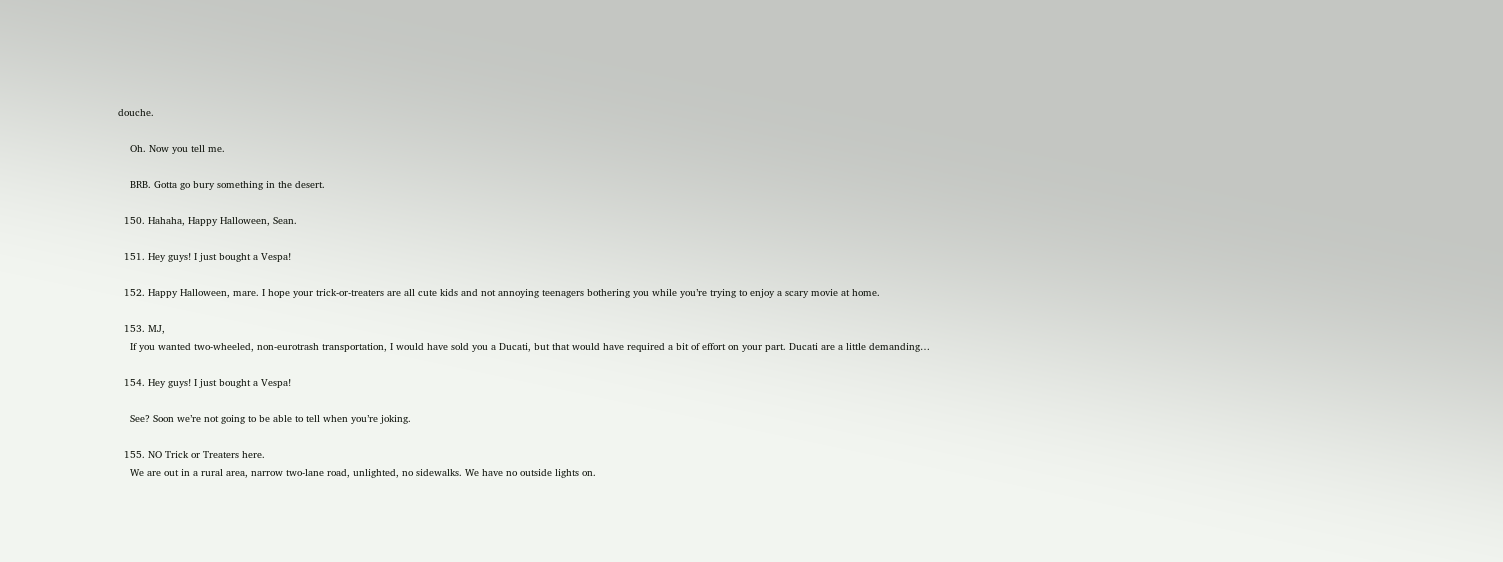douche.

    Oh. Now you tell me.

    BRB. Gotta go bury something in the desert.

  150. Hahaha, Happy Halloween, Sean.

  151. Hey guys! I just bought a Vespa!

  152. Happy Halloween, mare. I hope your trick-or-treaters are all cute kids and not annoying teenagers bothering you while you’re trying to enjoy a scary movie at home.

  153. MJ,
    If you wanted two-wheeled, non-eurotrash transportation, I would have sold you a Ducati, but that would have required a bit of effort on your part. Ducati are a little demanding…

  154. Hey guys! I just bought a Vespa!

    See? Soon we’re not going to be able to tell when you’re joking.

  155. NO Trick or Treaters here.
    We are out in a rural area, narrow two-lane road, unlighted, no sidewalks. We have no outside lights on.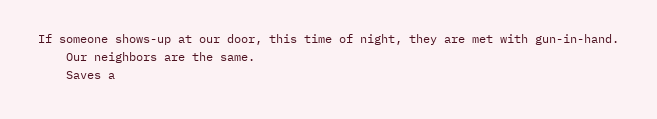If someone shows-up at our door, this time of night, they are met with gun-in-hand.
    Our neighbors are the same.
    Saves a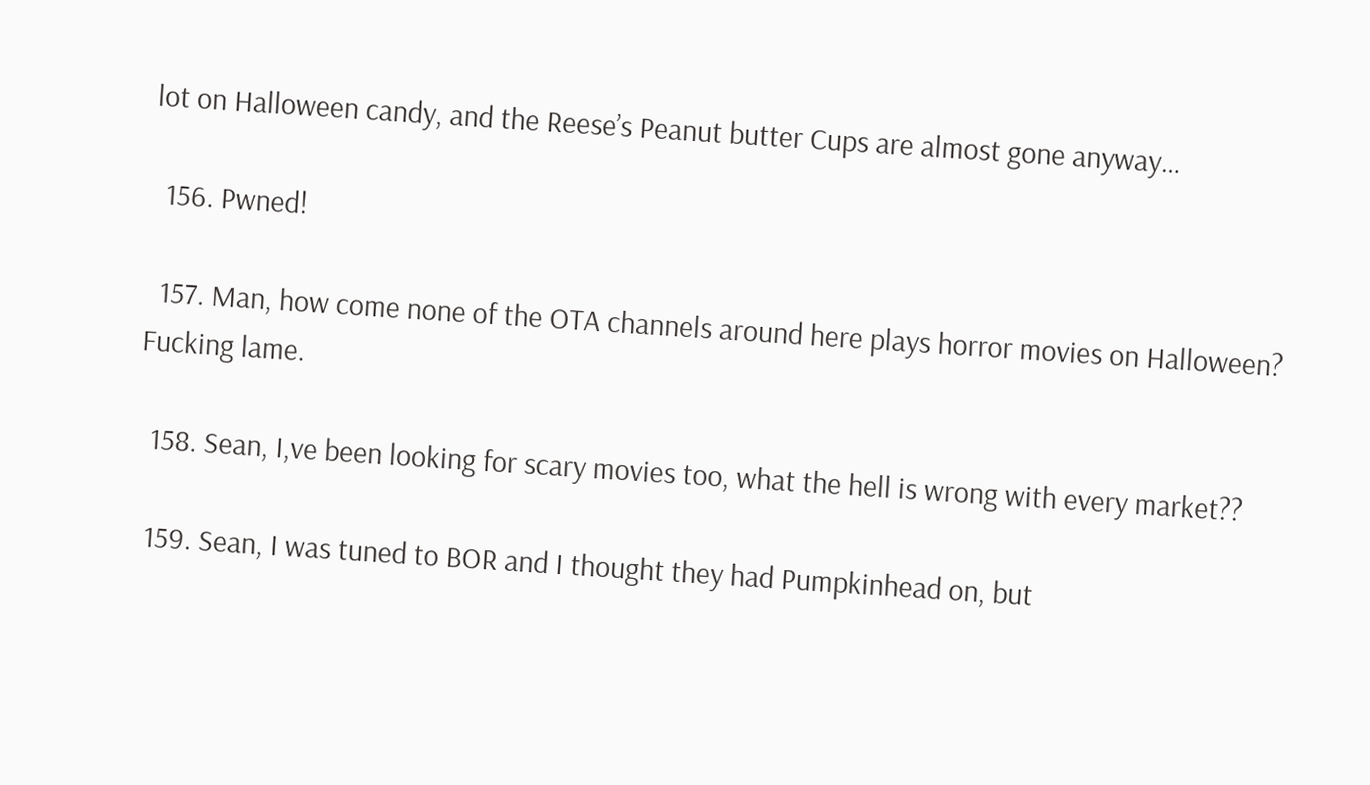lot on Halloween candy, and the Reese’s Peanut butter Cups are almost gone anyway…

  156. Pwned!

  157. Man, how come none of the OTA channels around here plays horror movies on Halloween? Fucking lame.

  158. Sean, I,ve been looking for scary movies too, what the hell is wrong with every market??

  159. Sean, I was tuned to BOR and I thought they had Pumpkinhead on, but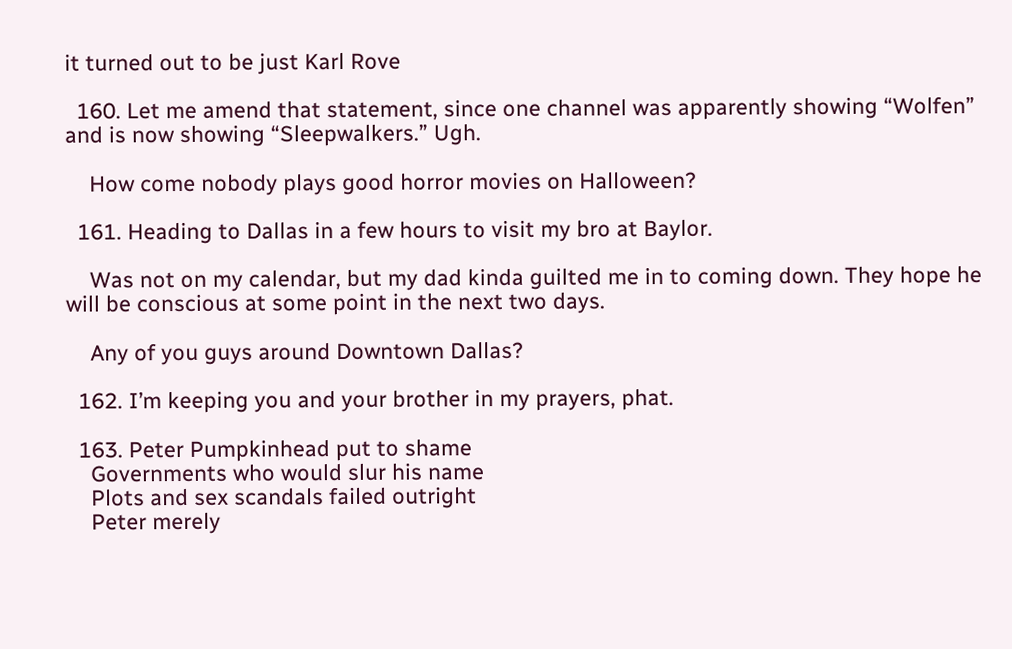it turned out to be just Karl Rove

  160. Let me amend that statement, since one channel was apparently showing “Wolfen” and is now showing “Sleepwalkers.” Ugh.

    How come nobody plays good horror movies on Halloween?

  161. Heading to Dallas in a few hours to visit my bro at Baylor.

    Was not on my calendar, but my dad kinda guilted me in to coming down. They hope he will be conscious at some point in the next two days.

    Any of you guys around Downtown Dallas?

  162. I’m keeping you and your brother in my prayers, phat.

  163. Peter Pumpkinhead put to shame
    Governments who would slur his name
    Plots and sex scandals failed outright
    Peter merely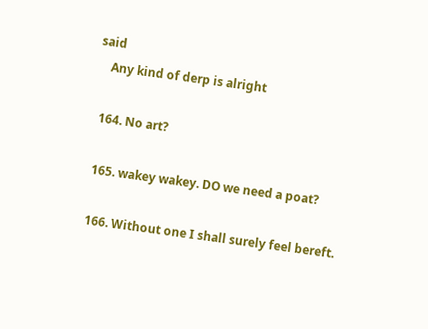said
    Any kind of derp is alright

  164. No art?

  165. wakey wakey. DO we need a poat?

  166. Without one I shall surely feel bereft.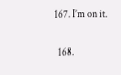167. I’m on it.

  168.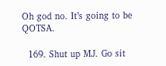Oh god no. It’s going to be QOTSA.

  169. Shut up MJ. Go sit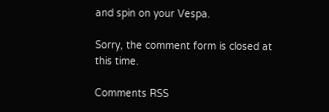and spin on your Vespa.

Sorry, the comment form is closed at this time.

Comments RSS